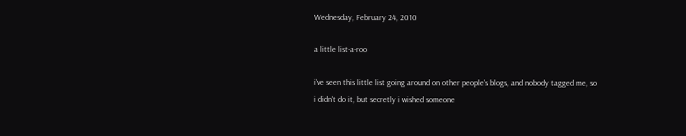Wednesday, February 24, 2010

a little list-a-roo

i've seen this little list going around on other people's blogs, and nobody tagged me, so i didn't do it, but secretly i wished someone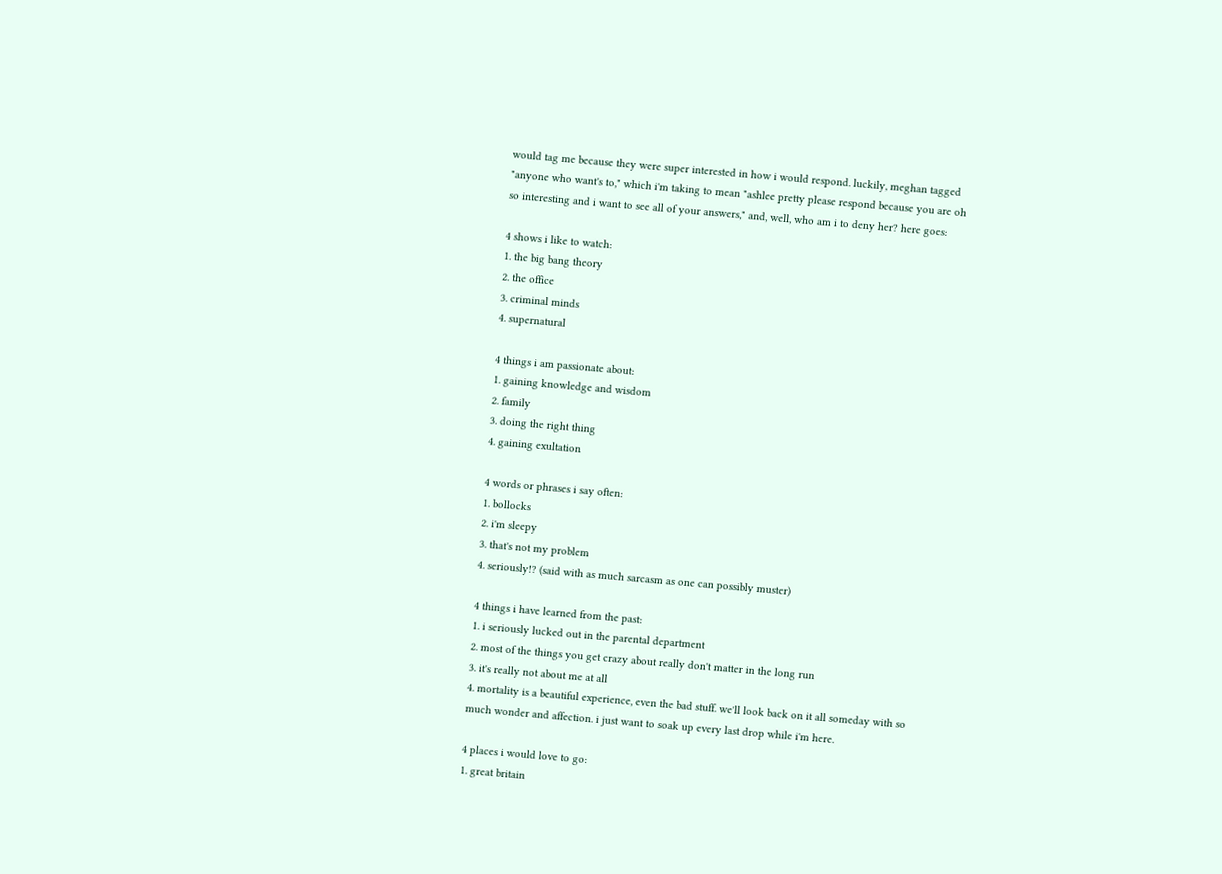would tag me because they were super interested in how i would respond. luckily, meghan tagged "anyone who want's to," which i'm taking to mean "ashlee pretty please respond because you are oh so interesting and i want to see all of your answers," and, well, who am i to deny her? here goes:

4 shows i like to watch:
1. the big bang theory
2. the office
3. criminal minds
4. supernatural

4 things i am passionate about:
1. gaining knowledge and wisdom
2. family
3. doing the right thing
4. gaining exultation

4 words or phrases i say often:
1. bollocks
2. i'm sleepy
3. that's not my problem
4. seriously!? (said with as much sarcasm as one can possibly muster)

4 things i have learned from the past:
1. i seriously lucked out in the parental department
2. most of the things you get crazy about really don't matter in the long run
3. it's really not about me at all
4. mortality is a beautiful experience, even the bad stuff. we'll look back on it all someday with so much wonder and affection. i just want to soak up every last drop while i'm here.

4 places i would love to go:
1. great britain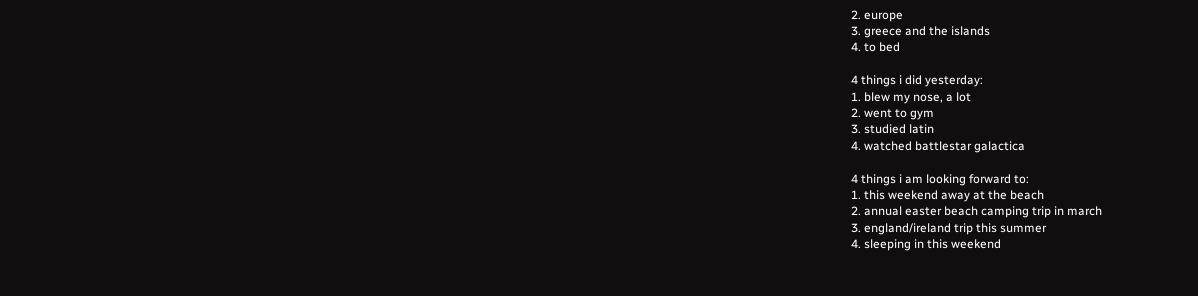2. europe
3. greece and the islands
4. to bed

4 things i did yesterday:
1. blew my nose, a lot
2. went to gym
3. studied latin
4. watched battlestar galactica

4 things i am looking forward to:
1. this weekend away at the beach
2. annual easter beach camping trip in march
3. england/ireland trip this summer
4. sleeping in this weekend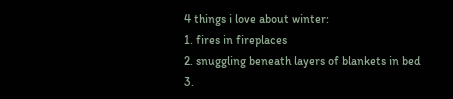4 things i love about winter:
1. fires in fireplaces
2. snuggling beneath layers of blankets in bed
3.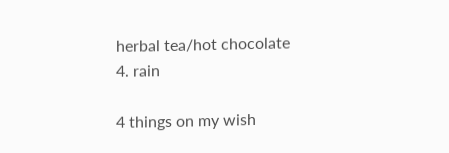herbal tea/hot chocolate
4. rain

4 things on my wish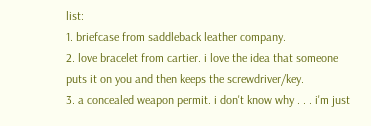list:
1. briefcase from saddleback leather company.
2. love bracelet from cartier. i love the idea that someone puts it on you and then keeps the screwdriver/key.
3. a concealed weapon permit. i don't know why . . . i'm just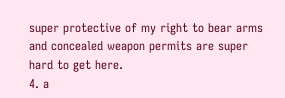super protective of my right to bear arms and concealed weapon permits are super hard to get here.
4. a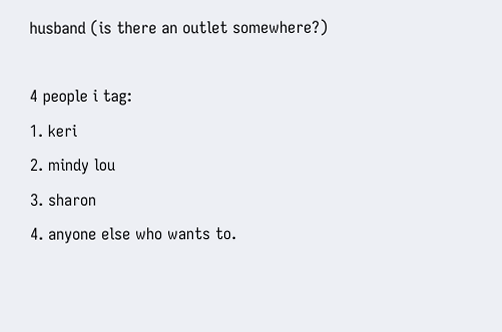husband (is there an outlet somewhere?)

4 people i tag:
1. keri
2. mindy lou
3. sharon
4. anyone else who wants to.